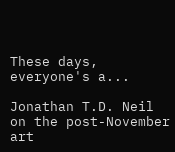These days, everyone's a...

Jonathan T.D. Neil on the post-November art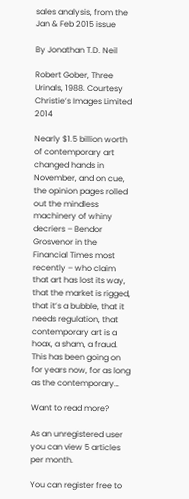sales analysis, from the Jan & Feb 2015 issue

By Jonathan T.D. Neil

Robert Gober, Three Urinals, 1988. Courtesy Christie’s Images Limited 2014

Nearly $1.5 billion worth of contemporary art changed hands in November, and on cue, the opinion pages rolled out the mindless machinery of whiny decriers – Bendor Grosvenor in the Financial Times most recently – who claim that art has lost its way, that the market is rigged, that it’s a bubble, that it needs regulation, that contemporary art is a hoax, a sham, a fraud. This has been going on for years now, for as long as the contemporary…

Want to read more?

As an unregistered user you can view 5 articles per month.

You can register free to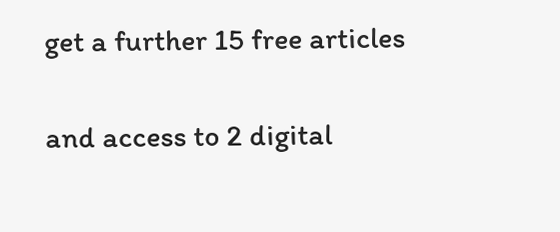get a further 15 free articles

and access to 2 digital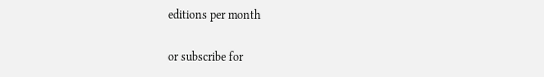editions per month

or subscribe for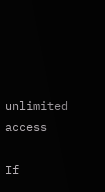unlimited access

If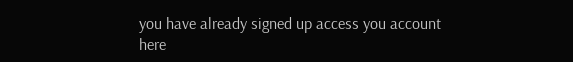you have already signed up access you account here